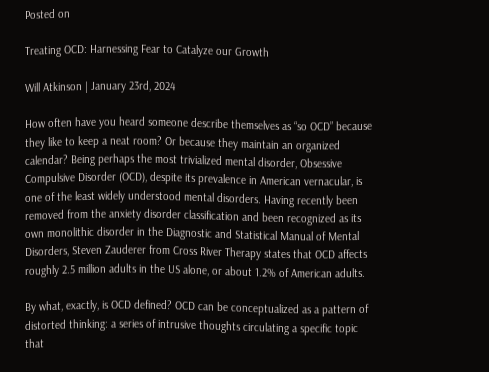Posted on

Treating OCD: Harnessing Fear to Catalyze our Growth

Will Atkinson | January 23rd, 2024

How often have you heard someone describe themselves as “so OCD” because they like to keep a neat room? Or because they maintain an organized calendar? Being perhaps the most trivialized mental disorder, Obsessive Compulsive Disorder (OCD), despite its prevalence in American vernacular, is one of the least widely understood mental disorders. Having recently been removed from the anxiety disorder classification and been recognized as its own monolithic disorder in the Diagnostic and Statistical Manual of Mental Disorders, Steven Zauderer from Cross River Therapy states that OCD affects roughly 2.5 million adults in the US alone, or about 1.2% of American adults.

By what, exactly, is OCD defined? OCD can be conceptualized as a pattern of distorted thinking: a series of intrusive thoughts circulating a specific topic that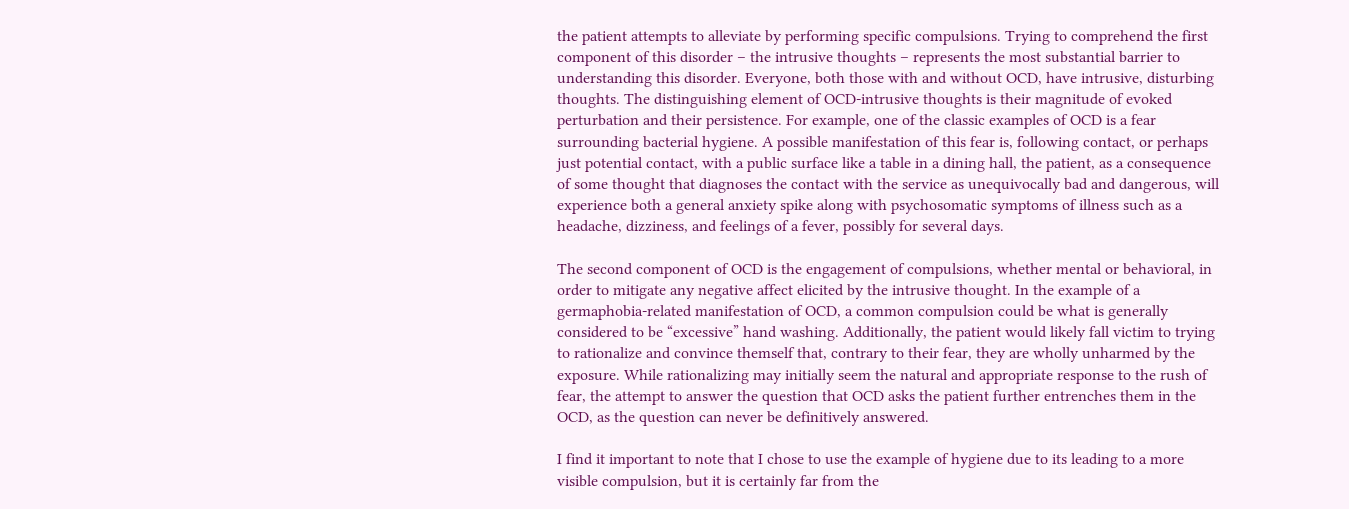the patient attempts to alleviate by performing specific compulsions. Trying to comprehend the first component of this disorder – the intrusive thoughts – represents the most substantial barrier to understanding this disorder. Everyone, both those with and without OCD, have intrusive, disturbing thoughts. The distinguishing element of OCD-intrusive thoughts is their magnitude of evoked perturbation and their persistence. For example, one of the classic examples of OCD is a fear surrounding bacterial hygiene. A possible manifestation of this fear is, following contact, or perhaps just potential contact, with a public surface like a table in a dining hall, the patient, as a consequence of some thought that diagnoses the contact with the service as unequivocally bad and dangerous, will experience both a general anxiety spike along with psychosomatic symptoms of illness such as a headache, dizziness, and feelings of a fever, possibly for several days.

The second component of OCD is the engagement of compulsions, whether mental or behavioral, in order to mitigate any negative affect elicited by the intrusive thought. In the example of a germaphobia-related manifestation of OCD, a common compulsion could be what is generally considered to be “excessive” hand washing. Additionally, the patient would likely fall victim to trying to rationalize and convince themself that, contrary to their fear, they are wholly unharmed by the exposure. While rationalizing may initially seem the natural and appropriate response to the rush of fear, the attempt to answer the question that OCD asks the patient further entrenches them in the OCD, as the question can never be definitively answered.

I find it important to note that I chose to use the example of hygiene due to its leading to a more visible compulsion, but it is certainly far from the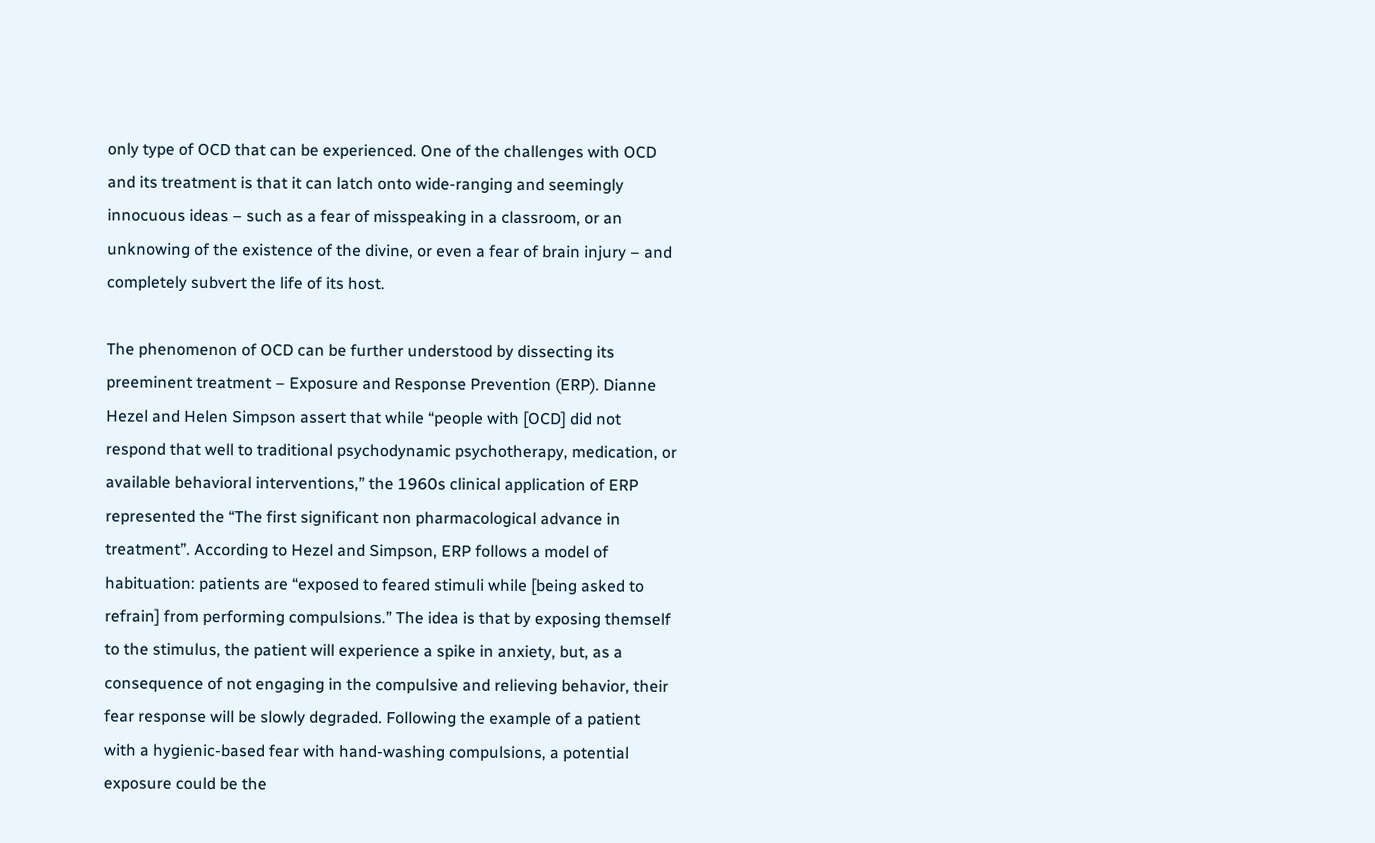only type of OCD that can be experienced. One of the challenges with OCD and its treatment is that it can latch onto wide-ranging and seemingly innocuous ideas – such as a fear of misspeaking in a classroom, or an unknowing of the existence of the divine, or even a fear of brain injury – and completely subvert the life of its host.

The phenomenon of OCD can be further understood by dissecting its preeminent treatment – Exposure and Response Prevention (ERP). Dianne Hezel and Helen Simpson assert that while “people with [OCD] did not respond that well to traditional psychodynamic psychotherapy, medication, or available behavioral interventions,” the 1960s clinical application of ERP represented the “The first significant non pharmacological advance in treatment”. According to Hezel and Simpson, ERP follows a model of habituation: patients are “exposed to feared stimuli while [being asked to refrain] from performing compulsions.” The idea is that by exposing themself to the stimulus, the patient will experience a spike in anxiety, but, as a consequence of not engaging in the compulsive and relieving behavior, their fear response will be slowly degraded. Following the example of a patient with a hygienic-based fear with hand-washing compulsions, a potential exposure could be the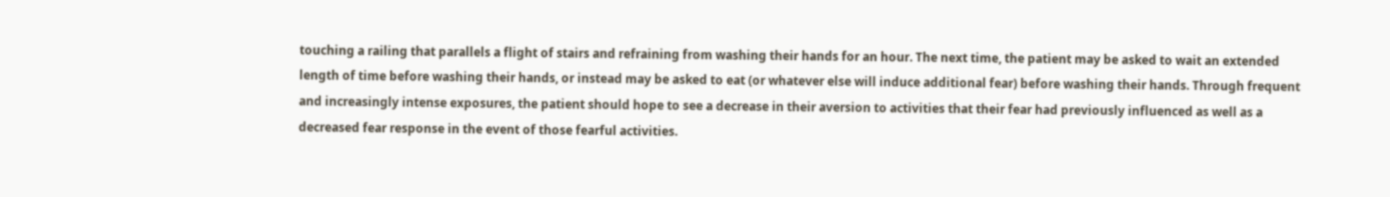touching a railing that parallels a flight of stairs and refraining from washing their hands for an hour. The next time, the patient may be asked to wait an extended length of time before washing their hands, or instead may be asked to eat (or whatever else will induce additional fear) before washing their hands. Through frequent and increasingly intense exposures, the patient should hope to see a decrease in their aversion to activities that their fear had previously influenced as well as a decreased fear response in the event of those fearful activities.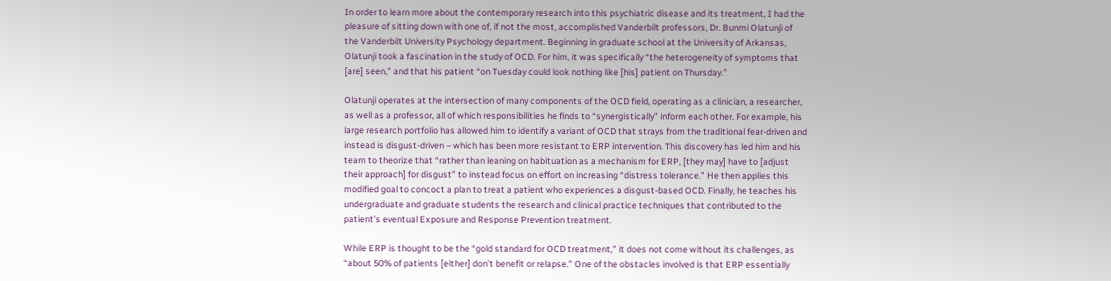In order to learn more about the contemporary research into this psychiatric disease and its treatment, I had the pleasure of sitting down with one of, if not the most, accomplished Vanderbilt professors, Dr. Bunmi Olatunji of the Vanderbilt University Psychology department. Beginning in graduate school at the University of Arkansas, Olatunji took a fascination in the study of OCD. For him, it was specifically “the heterogeneity of symptoms that [are] seen,” and that his patient “on Tuesday could look nothing like [his] patient on Thursday.”

Olatunji operates at the intersection of many components of the OCD field, operating as a clinician, a researcher, as well as a professor, all of which responsibilities he finds to “synergistically” inform each other. For example, his large research portfolio has allowed him to identify a variant of OCD that strays from the traditional fear-driven and instead is disgust-driven – which has been more resistant to ERP intervention. This discovery has led him and his team to theorize that “rather than leaning on habituation as a mechanism for ERP, [they may] have to [adjust their approach] for disgust” to instead focus on effort on increasing “distress tolerance.” He then applies this modified goal to concoct a plan to treat a patient who experiences a disgust-based OCD. Finally, he teaches his undergraduate and graduate students the research and clinical practice techniques that contributed to the patient’s eventual Exposure and Response Prevention treatment.

While ERP is thought to be the “gold standard for OCD treatment,” it does not come without its challenges, as “about 50% of patients [either] don’t benefit or relapse.” One of the obstacles involved is that ERP essentially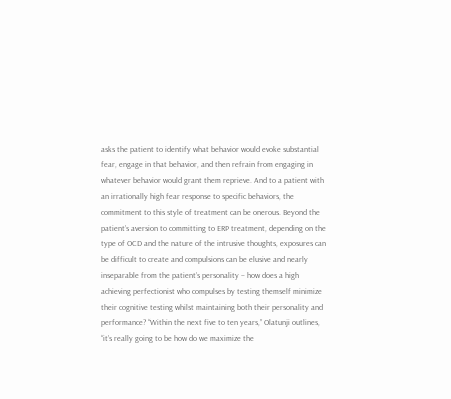asks the patient to identify what behavior would evoke substantial fear, engage in that behavior, and then refrain from engaging in whatever behavior would grant them reprieve. And to a patient with an irrationally high fear response to specific behaviors, the commitment to this style of treatment can be onerous. Beyond the patient’s aversion to committing to ERP treatment, depending on the type of OCD and the nature of the intrusive thoughts, exposures can be difficult to create and compulsions can be elusive and nearly inseparable from the patient’s personality – how does a high achieving perfectionist who compulses by testing themself minimize their cognitive testing whilst maintaining both their personality and performance? “Within the next five to ten years,” Olatunji outlines, “it’s really going to be how do we maximize the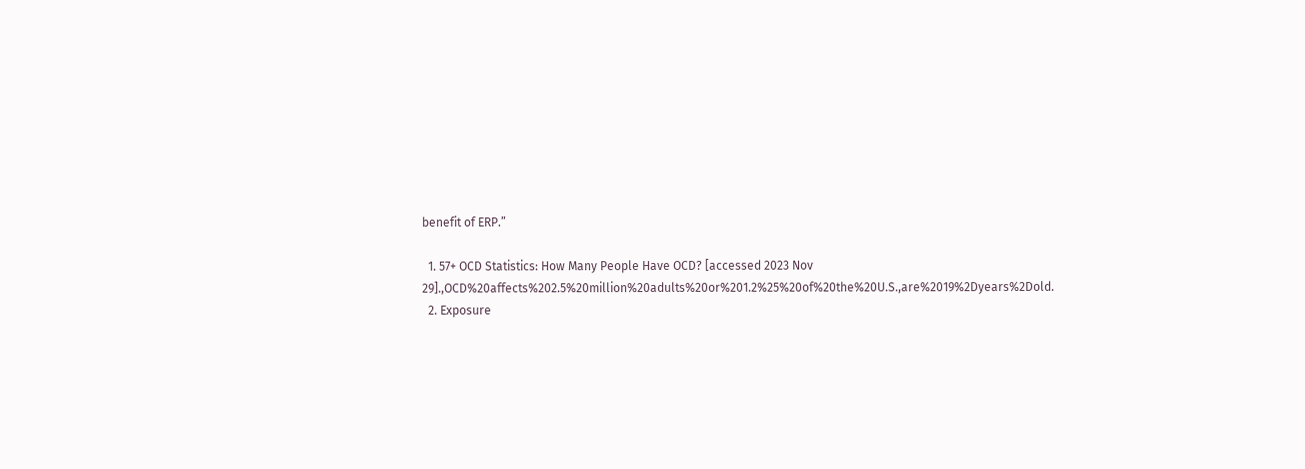benefit of ERP.”

  1. 57+ OCD Statistics: How Many People Have OCD? [accessed 2023 Nov 29].,OCD%20affects%202.5%20million%20adults%20or%201.2%25%20of%20the%20U.S.,are%2019%2Dyears%2Dold.
  2. Exposure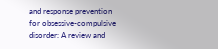and response prevention for obsessive-compulsive disorder: A review and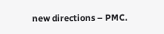new directions – PMC.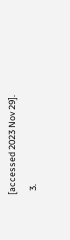[accessed 2023 Nov 29].
  3.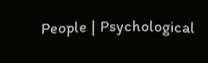People | Psychological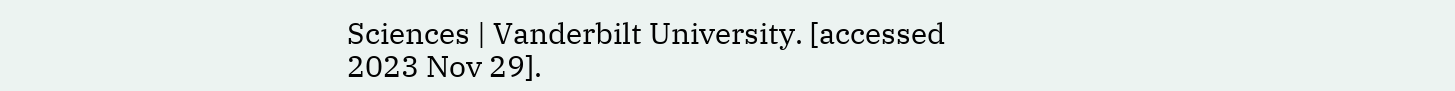Sciences | Vanderbilt University. [accessed 2023 Nov 29].